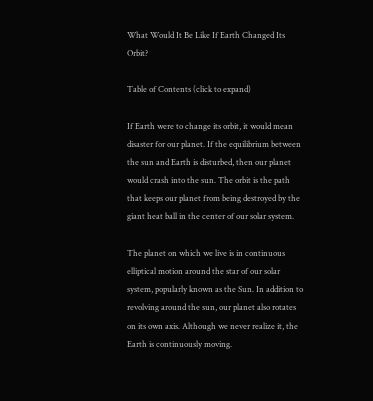What Would It Be Like If Earth Changed Its Orbit?

Table of Contents (click to expand)

If Earth were to change its orbit, it would mean disaster for our planet. If the equilibrium between the sun and Earth is disturbed, then our planet would crash into the sun. The orbit is the path that keeps our planet from being destroyed by the giant heat ball in the center of our solar system.

The planet on which we live is in continuous elliptical motion around the star of our solar system, popularly known as the Sun. In addition to revolving around the sun, our planet also rotates on its own axis. Although we never realize it, the Earth is continuously moving.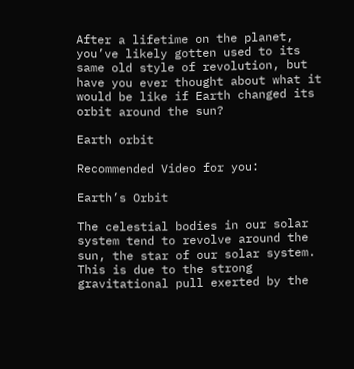After a lifetime on the planet, you’ve likely gotten used to its same old style of revolution, but have you ever thought about what it would be like if Earth changed its orbit around the sun?

Earth orbit

Recommended Video for you:

Earth’s Orbit

The celestial bodies in our solar system tend to revolve around the sun, the star of our solar system. This is due to the strong gravitational pull exerted by the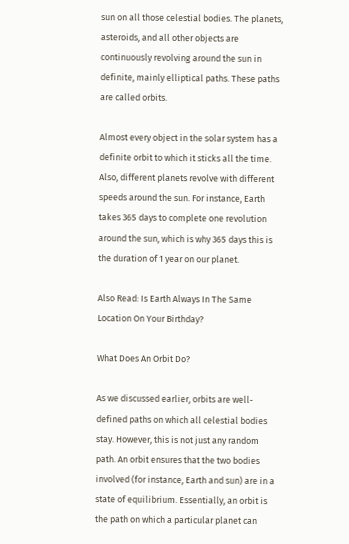sun on all those celestial bodies. The planets, asteroids, and all other objects are continuously revolving around the sun in definite, mainly elliptical paths. These paths are called orbits.

Almost every object in the solar system has a definite orbit to which it sticks all the time. Also, different planets revolve with different speeds around the sun. For instance, Earth takes 365 days to complete one revolution around the sun, which is why 365 days this is the duration of 1 year on our planet.

Also Read: Is Earth Always In The Same Location On Your Birthday?

What Does An Orbit Do?

As we discussed earlier, orbits are well-defined paths on which all celestial bodies stay. However, this is not just any random path. An orbit ensures that the two bodies involved (for instance, Earth and sun) are in a state of equilibrium. Essentially, an orbit is the path on which a particular planet can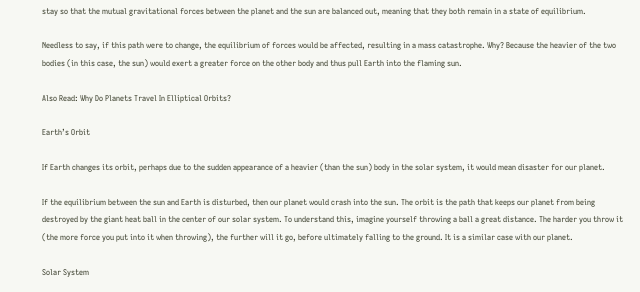stay so that the mutual gravitational forces between the planet and the sun are balanced out, meaning that they both remain in a state of equilibrium.

Needless to say, if this path were to change, the equilibrium of forces would be affected, resulting in a mass catastrophe. Why? Because the heavier of the two bodies (in this case, the sun) would exert a greater force on the other body and thus pull Earth into the flaming sun.

Also Read: Why Do Planets Travel In Elliptical Orbits?

Earth’s Orbit

If Earth changes its orbit, perhaps due to the sudden appearance of a heavier (than the sun) body in the solar system, it would mean disaster for our planet.

If the equilibrium between the sun and Earth is disturbed, then our planet would crash into the sun. The orbit is the path that keeps our planet from being destroyed by the giant heat ball in the center of our solar system. To understand this, imagine yourself throwing a ball a great distance. The harder you throw it (the more force you put into it when throwing), the further will it go, before ultimately falling to the ground. It is a similar case with our planet.

Solar System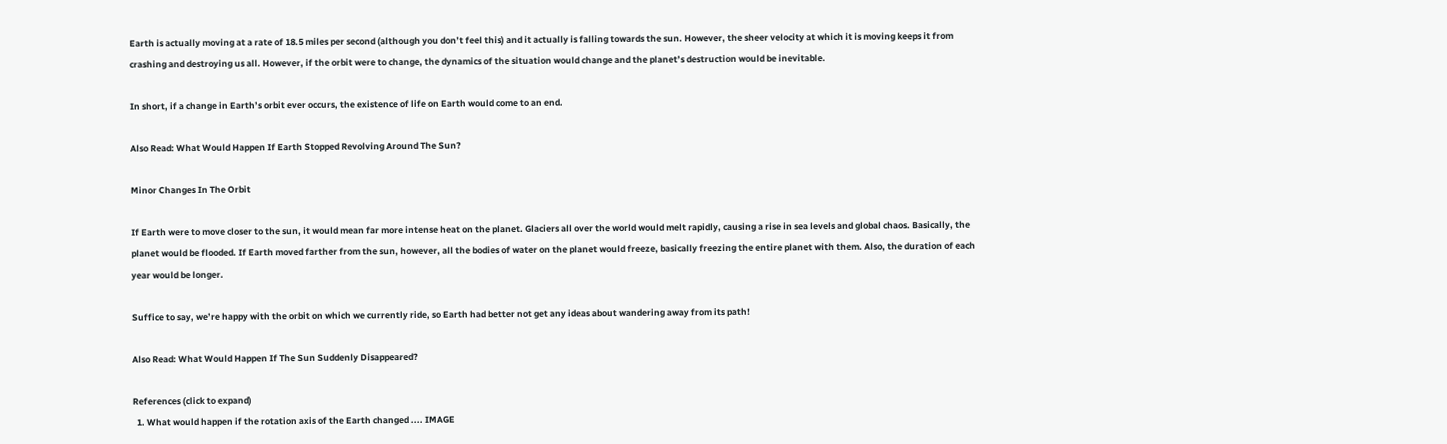Earth is actually moving at a rate of 18.5 miles per second (although you don’t feel this) and it actually is falling towards the sun. However, the sheer velocity at which it is moving keeps it from crashing and destroying us all. However, if the orbit were to change, the dynamics of the situation would change and the planet’s destruction would be inevitable.

In short, if a change in Earth’s orbit ever occurs, the existence of life on Earth would come to an end.

Also Read: What Would Happen If Earth Stopped Revolving Around The Sun?

Minor Changes In The Orbit

If Earth were to move closer to the sun, it would mean far more intense heat on the planet. Glaciers all over the world would melt rapidly, causing a rise in sea levels and global chaos. Basically, the planet would be flooded. If Earth moved farther from the sun, however, all the bodies of water on the planet would freeze, basically freezing the entire planet with them. Also, the duration of each year would be longer.

Suffice to say, we’re happy with the orbit on which we currently ride, so Earth had better not get any ideas about wandering away from its path!

Also Read: What Would Happen If The Sun Suddenly Disappeared?

References (click to expand)
  1. What would happen if the rotation axis of the Earth changed .... IMAGE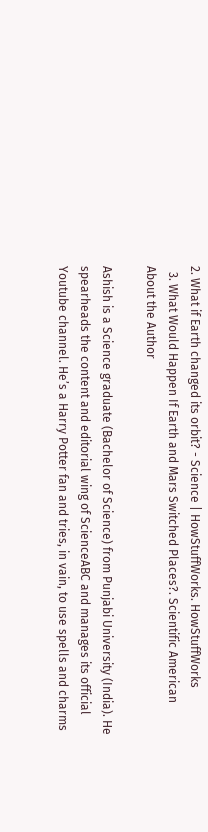2. What if Earth changed its orbit? - Science | HowStuffWorks. HowStuffWorks
  3. What Would Happen If Earth and Mars Switched Places?. Scientific American
About the Author

Ashish is a Science graduate (Bachelor of Science) from Punjabi University (India). He spearheads the content and editorial wing of ScienceABC and manages its official Youtube channel. He’s a Harry Potter fan and tries, in vain, to use spells and charms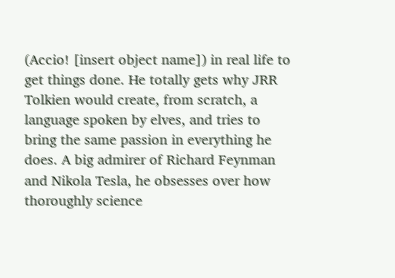(Accio! [insert object name]) in real life to get things done. He totally gets why JRR Tolkien would create, from scratch, a language spoken by elves, and tries to bring the same passion in everything he does. A big admirer of Richard Feynman and Nikola Tesla, he obsesses over how thoroughly science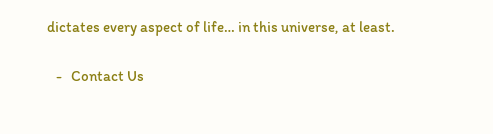dictates every aspect of life… in this universe, at least.

   -   Contact Us